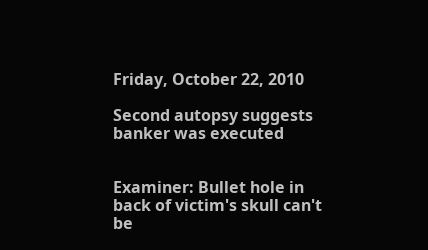Friday, October 22, 2010

Second autopsy suggests banker was executed


Examiner: Bullet hole in back of victim's skull can't be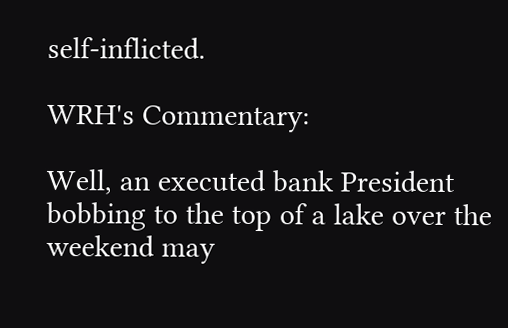self-inflicted.

WRH's Commentary:

Well, an executed bank President bobbing to the top of a lake over the weekend may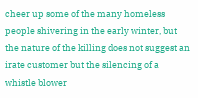cheer up some of the many homeless people shivering in the early winter, but the nature of the killing does not suggest an irate customer but the silencing of a whistle blower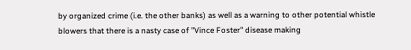by organized crime (i.e. the other banks) as well as a warning to other potential whistle blowers that there is a nasty case of "Vince Foster" disease making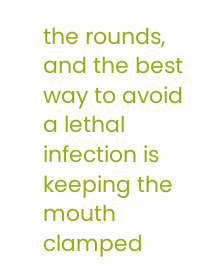the rounds, and the best way to avoid a lethal infection is keeping the mouth clamped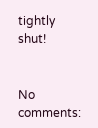tightly shut!


No comments: